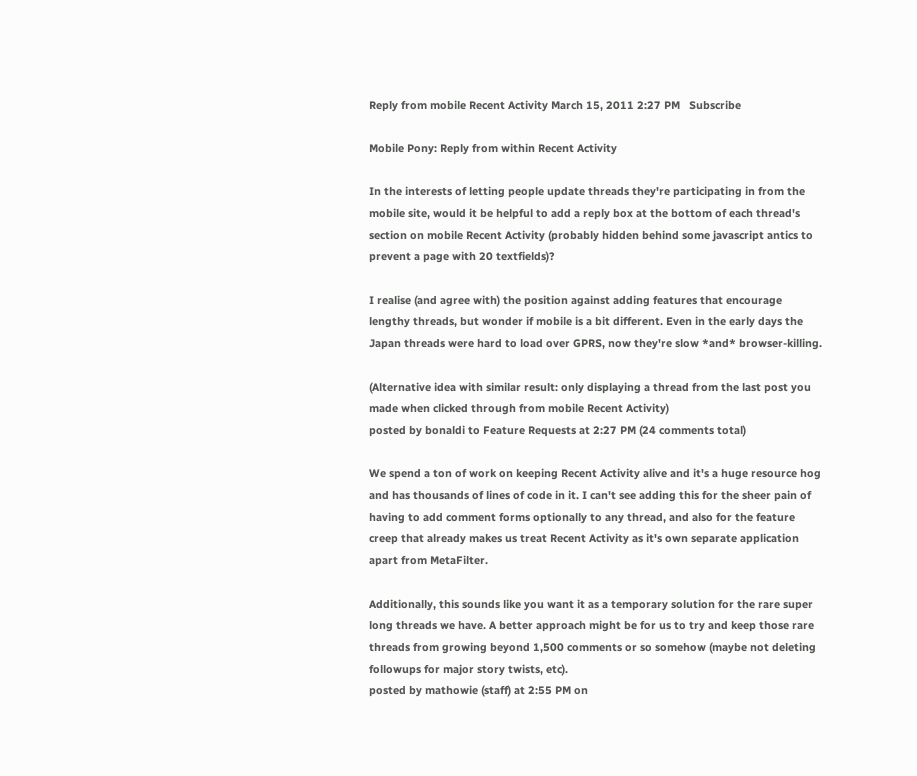Reply from mobile Recent Activity March 15, 2011 2:27 PM   Subscribe

Mobile Pony: Reply from within Recent Activity

In the interests of letting people update threads they're participating in from the mobile site, would it be helpful to add a reply box at the bottom of each thread's section on mobile Recent Activity (probably hidden behind some javascript antics to prevent a page with 20 textfields)?

I realise (and agree with) the position against adding features that encourage lengthy threads, but wonder if mobile is a bit different. Even in the early days the Japan threads were hard to load over GPRS, now they're slow *and* browser-killing.

(Alternative idea with similar result: only displaying a thread from the last post you made when clicked through from mobile Recent Activity)
posted by bonaldi to Feature Requests at 2:27 PM (24 comments total)

We spend a ton of work on keeping Recent Activity alive and it's a huge resource hog and has thousands of lines of code in it. I can't see adding this for the sheer pain of having to add comment forms optionally to any thread, and also for the feature creep that already makes us treat Recent Activity as it's own separate application apart from MetaFilter.

Additionally, this sounds like you want it as a temporary solution for the rare super long threads we have. A better approach might be for us to try and keep those rare threads from growing beyond 1,500 comments or so somehow (maybe not deleting followups for major story twists, etc).
posted by mathowie (staff) at 2:55 PM on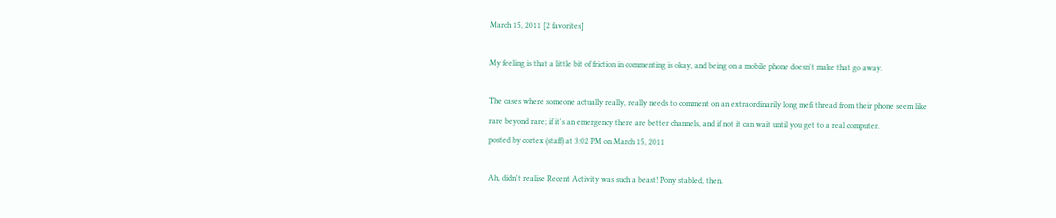March 15, 2011 [2 favorites]

My feeling is that a little bit of friction in commenting is okay, and being on a mobile phone doesn't make that go away.

The cases where someone actually really, really needs to comment on an extraordinarily long mefi thread from their phone seem like rare beyond rare; if it's an emergency there are better channels, and if not it can wait until you get to a real computer.
posted by cortex (staff) at 3:02 PM on March 15, 2011

Ah, didn't realise Recent Activity was such a beast! Pony stabled, then.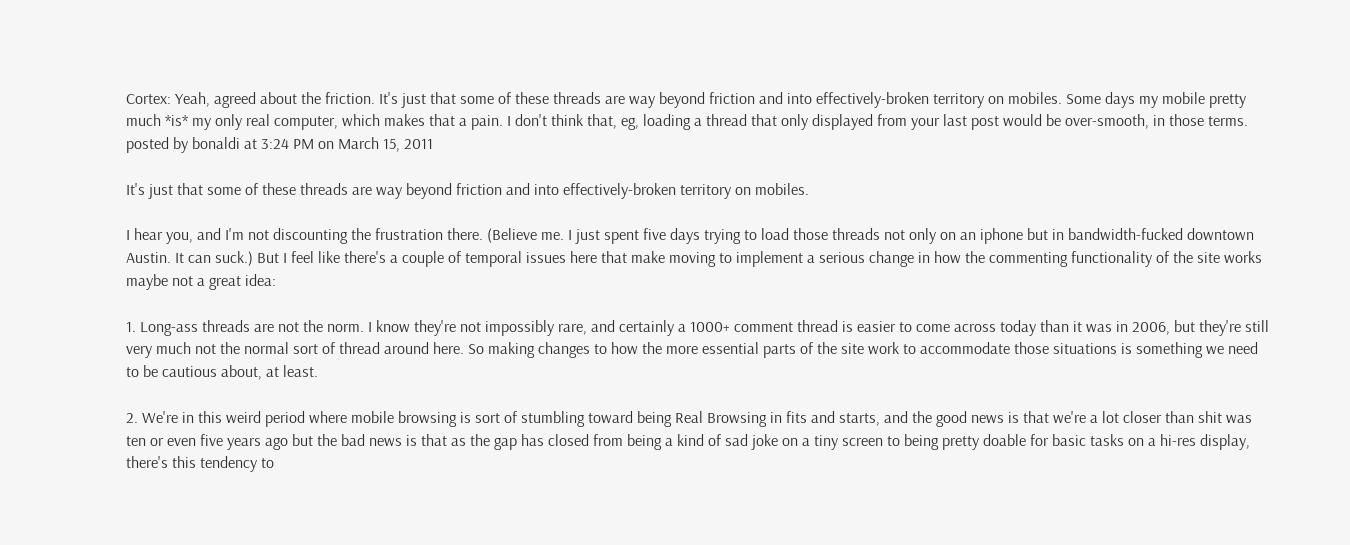Cortex: Yeah, agreed about the friction. It's just that some of these threads are way beyond friction and into effectively-broken territory on mobiles. Some days my mobile pretty much *is* my only real computer, which makes that a pain. I don't think that, eg, loading a thread that only displayed from your last post would be over-smooth, in those terms.
posted by bonaldi at 3:24 PM on March 15, 2011

It's just that some of these threads are way beyond friction and into effectively-broken territory on mobiles.

I hear you, and I'm not discounting the frustration there. (Believe me. I just spent five days trying to load those threads not only on an iphone but in bandwidth-fucked downtown Austin. It can suck.) But I feel like there's a couple of temporal issues here that make moving to implement a serious change in how the commenting functionality of the site works maybe not a great idea:

1. Long-ass threads are not the norm. I know they're not impossibly rare, and certainly a 1000+ comment thread is easier to come across today than it was in 2006, but they're still very much not the normal sort of thread around here. So making changes to how the more essential parts of the site work to accommodate those situations is something we need to be cautious about, at least.

2. We're in this weird period where mobile browsing is sort of stumbling toward being Real Browsing in fits and starts, and the good news is that we're a lot closer than shit was ten or even five years ago but the bad news is that as the gap has closed from being a kind of sad joke on a tiny screen to being pretty doable for basic tasks on a hi-res display, there's this tendency to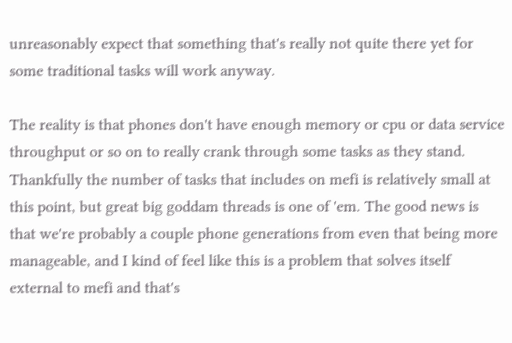unreasonably expect that something that's really not quite there yet for some traditional tasks will work anyway.

The reality is that phones don't have enough memory or cpu or data service throughput or so on to really crank through some tasks as they stand. Thankfully the number of tasks that includes on mefi is relatively small at this point, but great big goddam threads is one of 'em. The good news is that we're probably a couple phone generations from even that being more manageable, and I kind of feel like this is a problem that solves itself external to mefi and that's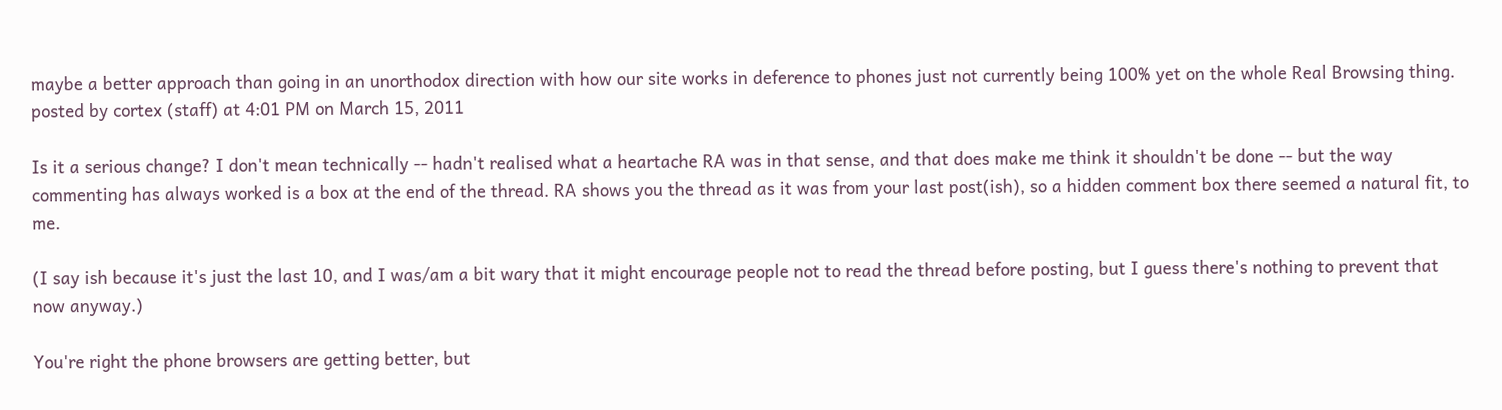maybe a better approach than going in an unorthodox direction with how our site works in deference to phones just not currently being 100% yet on the whole Real Browsing thing.
posted by cortex (staff) at 4:01 PM on March 15, 2011

Is it a serious change? I don't mean technically -- hadn't realised what a heartache RA was in that sense, and that does make me think it shouldn't be done -- but the way commenting has always worked is a box at the end of the thread. RA shows you the thread as it was from your last post(ish), so a hidden comment box there seemed a natural fit, to me.

(I say ish because it's just the last 10, and I was/am a bit wary that it might encourage people not to read the thread before posting, but I guess there's nothing to prevent that now anyway.)

You're right the phone browsers are getting better, but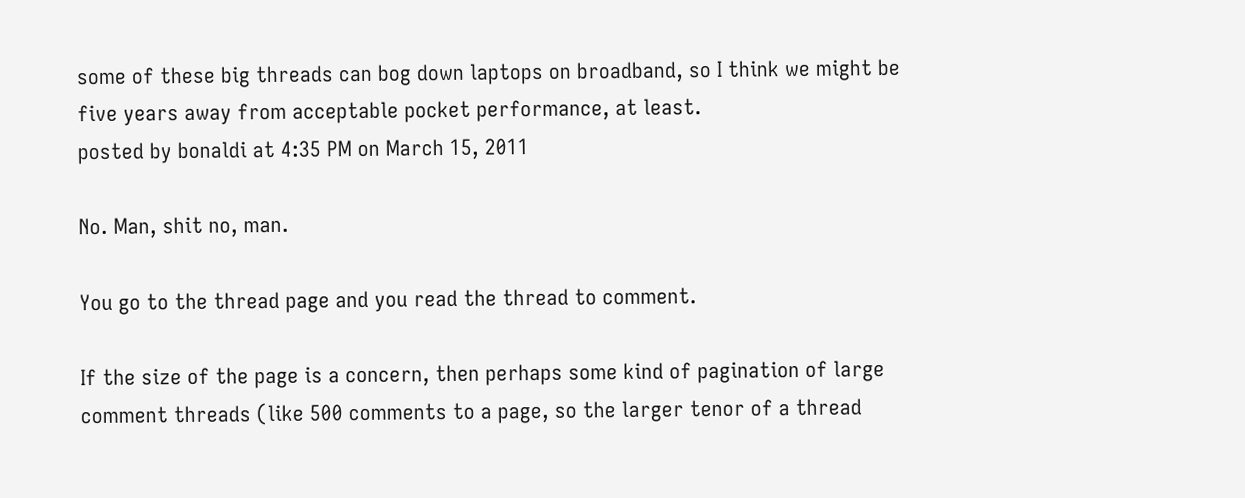some of these big threads can bog down laptops on broadband, so I think we might be five years away from acceptable pocket performance, at least.
posted by bonaldi at 4:35 PM on March 15, 2011

No. Man, shit no, man.

You go to the thread page and you read the thread to comment.

If the size of the page is a concern, then perhaps some kind of pagination of large comment threads (like 500 comments to a page, so the larger tenor of a thread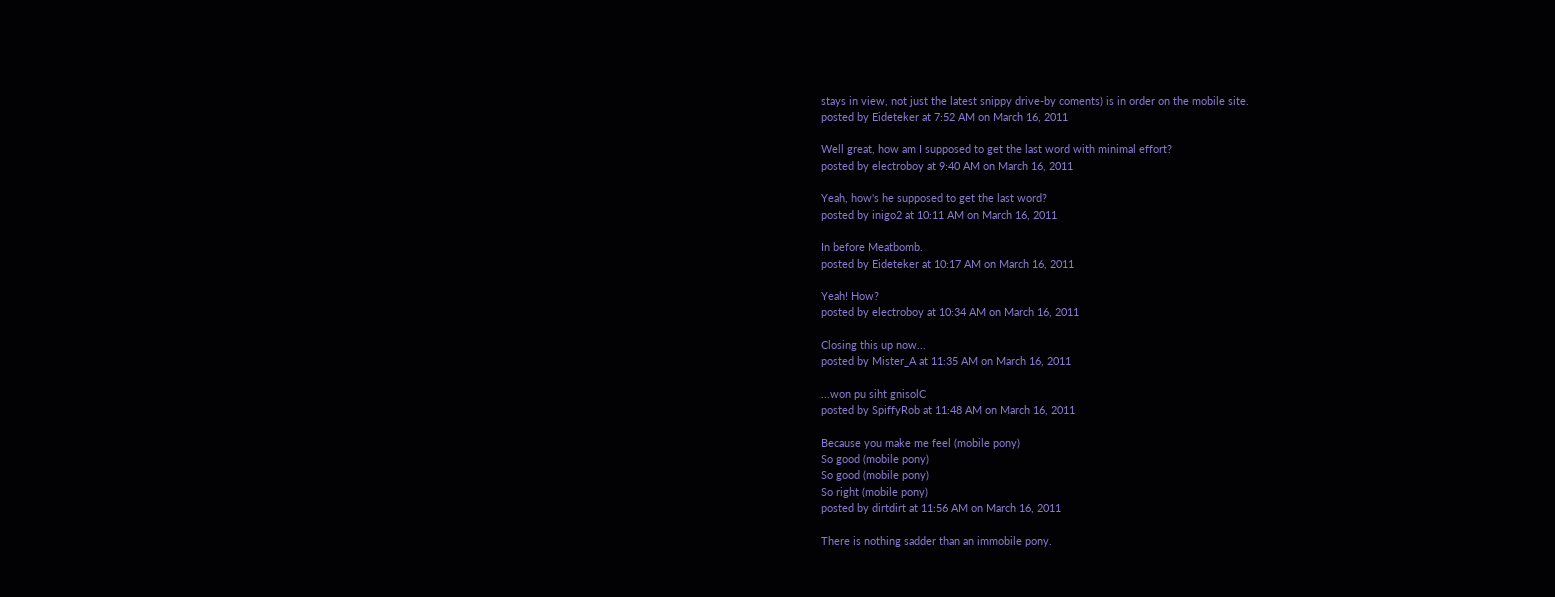stays in view, not just the latest snippy drive-by coments) is in order on the mobile site.
posted by Eideteker at 7:52 AM on March 16, 2011

Well great, how am I supposed to get the last word with minimal effort?
posted by electroboy at 9:40 AM on March 16, 2011

Yeah, how's he supposed to get the last word?
posted by inigo2 at 10:11 AM on March 16, 2011

In before Meatbomb.
posted by Eideteker at 10:17 AM on March 16, 2011

Yeah! How?
posted by electroboy at 10:34 AM on March 16, 2011

Closing this up now...
posted by Mister_A at 11:35 AM on March 16, 2011

...won pu siht gnisolC
posted by SpiffyRob at 11:48 AM on March 16, 2011

Because you make me feel (mobile pony)
So good (mobile pony)
So good (mobile pony)
So right (mobile pony)
posted by dirtdirt at 11:56 AM on March 16, 2011

There is nothing sadder than an immobile pony.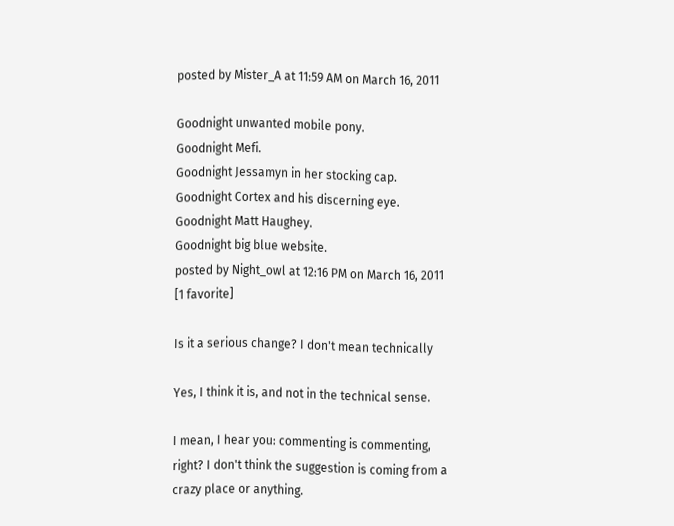posted by Mister_A at 11:59 AM on March 16, 2011

Goodnight unwanted mobile pony.
Goodnight Mefi.
Goodnight Jessamyn in her stocking cap.
Goodnight Cortex and his discerning eye.
Goodnight Matt Haughey.
Goodnight big blue website.
posted by Night_owl at 12:16 PM on March 16, 2011 [1 favorite]

Is it a serious change? I don't mean technically

Yes, I think it is, and not in the technical sense.

I mean, I hear you: commenting is commenting, right? I don't think the suggestion is coming from a crazy place or anything.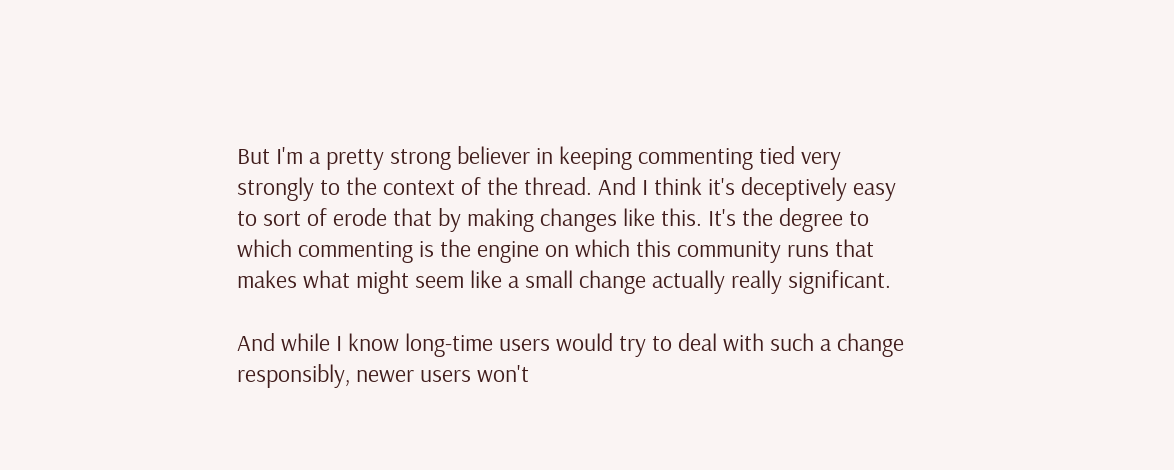But I'm a pretty strong believer in keeping commenting tied very strongly to the context of the thread. And I think it's deceptively easy to sort of erode that by making changes like this. It's the degree to which commenting is the engine on which this community runs that makes what might seem like a small change actually really significant.

And while I know long-time users would try to deal with such a change responsibly, newer users won't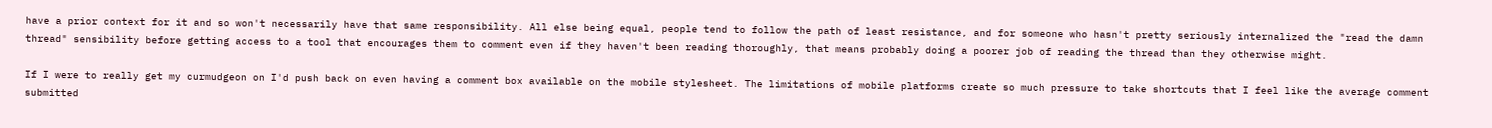have a prior context for it and so won't necessarily have that same responsibility. All else being equal, people tend to follow the path of least resistance, and for someone who hasn't pretty seriously internalized the "read the damn thread" sensibility before getting access to a tool that encourages them to comment even if they haven't been reading thoroughly, that means probably doing a poorer job of reading the thread than they otherwise might.

If I were to really get my curmudgeon on I'd push back on even having a comment box available on the mobile stylesheet. The limitations of mobile platforms create so much pressure to take shortcuts that I feel like the average comment submitted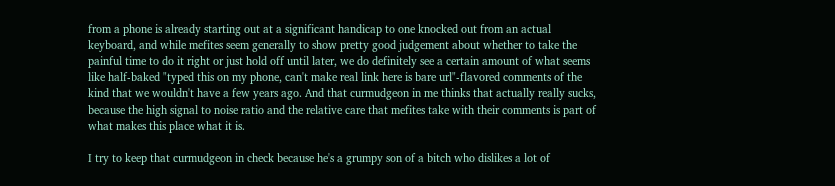from a phone is already starting out at a significant handicap to one knocked out from an actual keyboard, and while mefites seem generally to show pretty good judgement about whether to take the painful time to do it right or just hold off until later, we do definitely see a certain amount of what seems like half-baked "typed this on my phone, can't make real link here is bare url"-flavored comments of the kind that we wouldn't have a few years ago. And that curmudgeon in me thinks that actually really sucks, because the high signal to noise ratio and the relative care that mefites take with their comments is part of what makes this place what it is.

I try to keep that curmudgeon in check because he's a grumpy son of a bitch who dislikes a lot of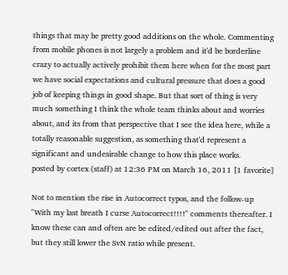things that may be pretty good additions on the whole. Commenting from mobile phones is not largely a problem and it'd be borderline crazy to actually actively prohibit them here when for the most part we have social expectations and cultural pressure that does a good job of keeping things in good shape. But that sort of thing is very much something I think the whole team thinks about and worries about, and its from that perspective that I see the idea here, while a totally reasonable suggestion, as something that'd represent a significant and undesirable change to how this place works.
posted by cortex (staff) at 12:36 PM on March 16, 2011 [1 favorite]

Not to mention the rise in Autocorrect typos, and the follow-up "With my last breath I curse Autocorrect!!!!" comments thereafter. I know these can and often are be edited/edited out after the fact, but they still lower the SvN ratio while present.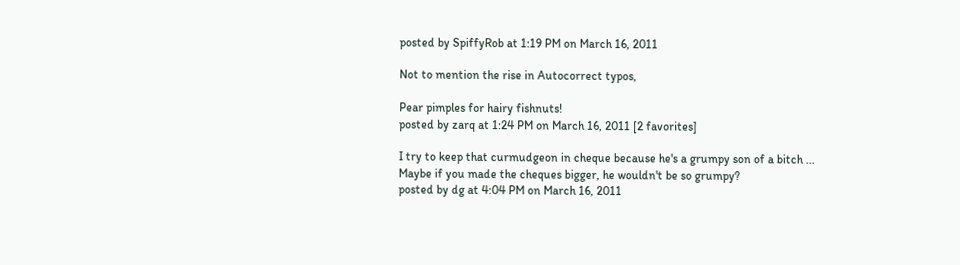posted by SpiffyRob at 1:19 PM on March 16, 2011

Not to mention the rise in Autocorrect typos,

Pear pimples for hairy fishnuts!
posted by zarq at 1:24 PM on March 16, 2011 [2 favorites]

I try to keep that curmudgeon in cheque because he's a grumpy son of a bitch ...
Maybe if you made the cheques bigger, he wouldn't be so grumpy?
posted by dg at 4:04 PM on March 16, 2011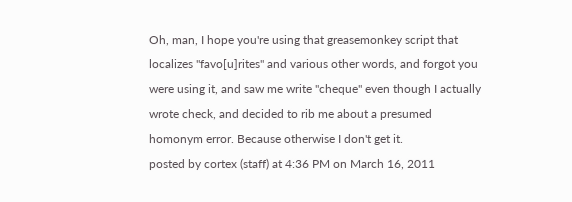Oh, man, I hope you're using that greasemonkey script that localizes "favo[u]rites" and various other words, and forgot you were using it, and saw me write "cheque" even though I actually wrote check, and decided to rib me about a presumed homonym error. Because otherwise I don't get it.
posted by cortex (staff) at 4:36 PM on March 16, 2011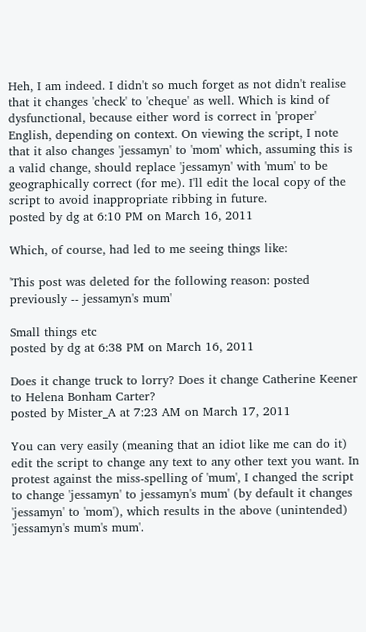Heh, I am indeed. I didn't so much forget as not didn't realise that it changes 'check' to 'cheque' as well. Which is kind of dysfunctional, because either word is correct in 'proper' English, depending on context. On viewing the script, I note that it also changes 'jessamyn' to 'mom' which, assuming this is a valid change, should replace 'jessamyn' with 'mum' to be geographically correct (for me). I'll edit the local copy of the script to avoid inappropriate ribbing in future.
posted by dg at 6:10 PM on March 16, 2011

Which, of course, had led to me seeing things like:

'This post was deleted for the following reason: posted previously -- jessamyn's mum'

Small things etc
posted by dg at 6:38 PM on March 16, 2011

Does it change truck to lorry? Does it change Catherine Keener to Helena Bonham Carter?
posted by Mister_A at 7:23 AM on March 17, 2011

You can very easily (meaning that an idiot like me can do it) edit the script to change any text to any other text you want. In protest against the miss-spelling of 'mum', I changed the script to change 'jessamyn' to jessamyn's mum' (by default it changes 'jessamyn' to 'mom'), which results in the above (unintended) 'jessamyn's mum's mum'.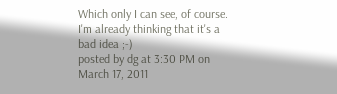Which only I can see, of course. I'm already thinking that it's a bad idea ;-)
posted by dg at 3:30 PM on March 17, 2011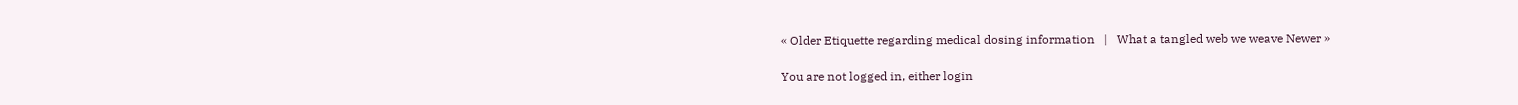« Older Etiquette regarding medical dosing information   |   What a tangled web we weave Newer »

You are not logged in, either login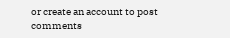or create an account to post comments